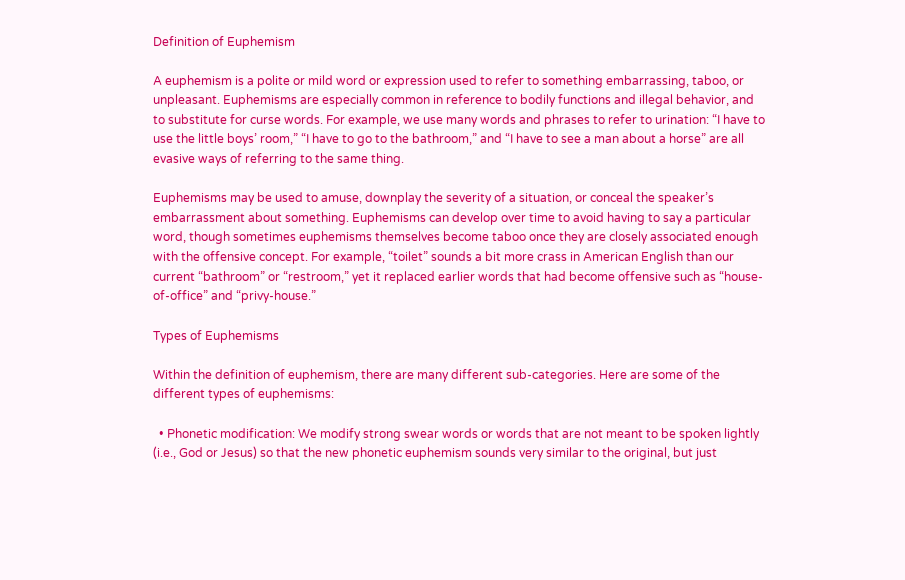Definition of Euphemism

A euphemism is a polite or mild word or expression used to refer to something embarrassing, taboo, or unpleasant. Euphemisms are especially common in reference to bodily functions and illegal behavior, and to substitute for curse words. For example, we use many words and phrases to refer to urination: “I have to use the little boys’ room,” “I have to go to the bathroom,” and “I have to see a man about a horse” are all evasive ways of referring to the same thing.

Euphemisms may be used to amuse, downplay the severity of a situation, or conceal the speaker’s embarrassment about something. Euphemisms can develop over time to avoid having to say a particular word, though sometimes euphemisms themselves become taboo once they are closely associated enough with the offensive concept. For example, “toilet” sounds a bit more crass in American English than our current “bathroom” or “restroom,” yet it replaced earlier words that had become offensive such as “house-of-office” and “privy-house.”

Types of Euphemisms

Within the definition of euphemism, there are many different sub-categories. Here are some of the different types of euphemisms:

  • Phonetic modification: We modify strong swear words or words that are not meant to be spoken lightly (i.e., God or Jesus) so that the new phonetic euphemism sounds very similar to the original, but just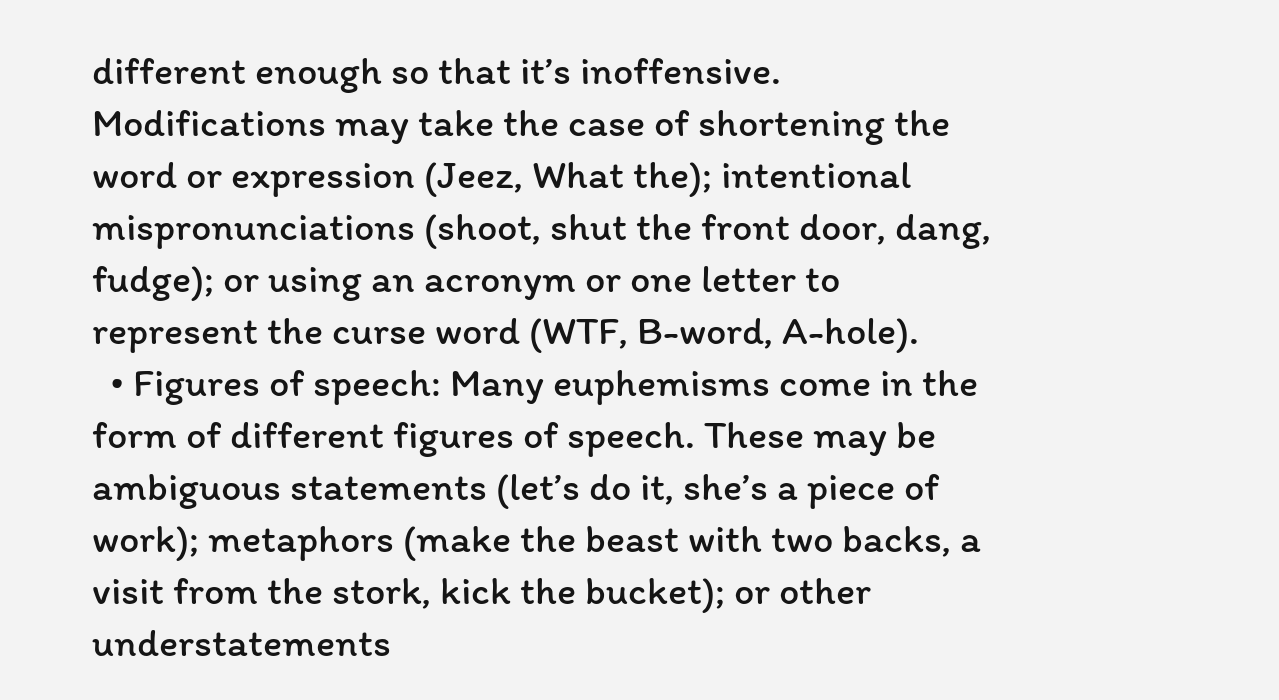different enough so that it’s inoffensive. Modifications may take the case of shortening the word or expression (Jeez, What the); intentional mispronunciations (shoot, shut the front door, dang, fudge); or using an acronym or one letter to represent the curse word (WTF, B-word, A-hole).
  • Figures of speech: Many euphemisms come in the form of different figures of speech. These may be ambiguous statements (let’s do it, she’s a piece of work); metaphors (make the beast with two backs, a visit from the stork, kick the bucket); or other understatements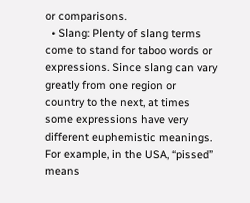or comparisons.
  • Slang: Plenty of slang terms come to stand for taboo words or expressions. Since slang can vary greatly from one region or country to the next, at times some expressions have very different euphemistic meanings. For example, in the USA, “pissed” means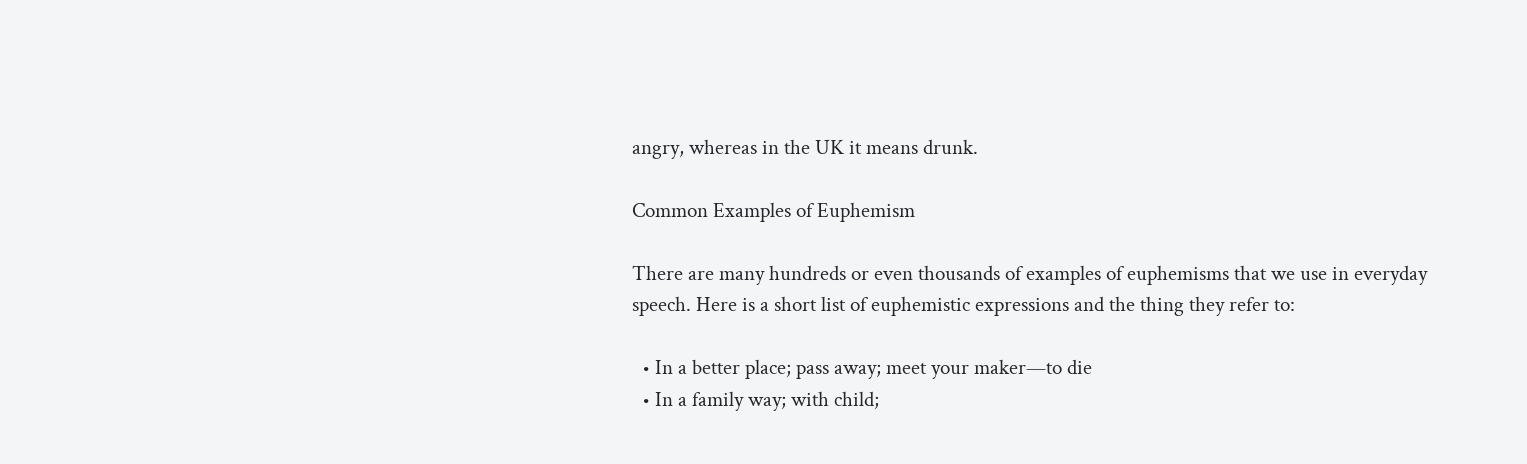angry, whereas in the UK it means drunk.

Common Examples of Euphemism

There are many hundreds or even thousands of examples of euphemisms that we use in everyday speech. Here is a short list of euphemistic expressions and the thing they refer to:

  • In a better place; pass away; meet your maker—to die
  • In a family way; with child;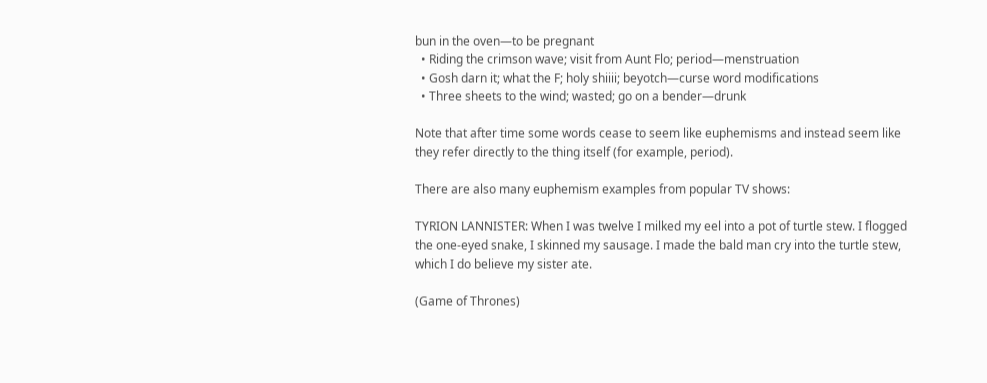bun in the oven—to be pregnant
  • Riding the crimson wave; visit from Aunt Flo; period—menstruation
  • Gosh darn it; what the F; holy shiiii; beyotch—curse word modifications
  • Three sheets to the wind; wasted; go on a bender—drunk

Note that after time some words cease to seem like euphemisms and instead seem like they refer directly to the thing itself (for example, period).

There are also many euphemism examples from popular TV shows:

TYRION LANNISTER: When I was twelve I milked my eel into a pot of turtle stew. I flogged the one-eyed snake, I skinned my sausage. I made the bald man cry into the turtle stew, which I do believe my sister ate.

(Game of Thrones)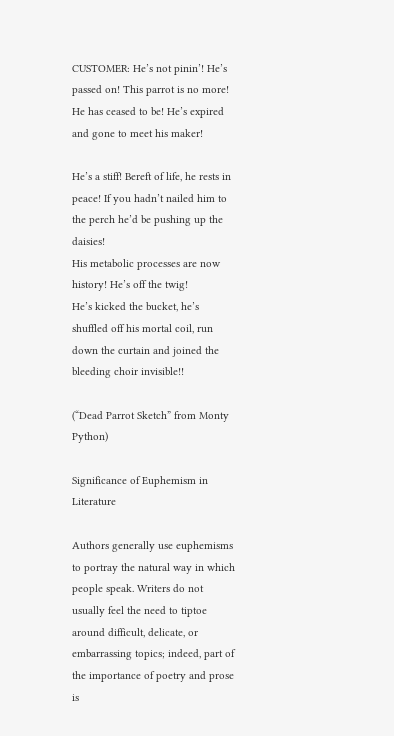CUSTOMER: He’s not pinin’! He’s passed on! This parrot is no more! He has ceased to be! He’s expired and gone to meet his maker!

He’s a stiff! Bereft of life, he rests in peace! If you hadn’t nailed him to the perch he’d be pushing up the daisies!
His metabolic processes are now history! He’s off the twig!
He’s kicked the bucket, he’s shuffled off his mortal coil, run down the curtain and joined the bleeding choir invisible!!

(“Dead Parrot Sketch” from Monty Python)

Significance of Euphemism in Literature

Authors generally use euphemisms to portray the natural way in which people speak. Writers do not usually feel the need to tiptoe around difficult, delicate, or embarrassing topics; indeed, part of the importance of poetry and prose is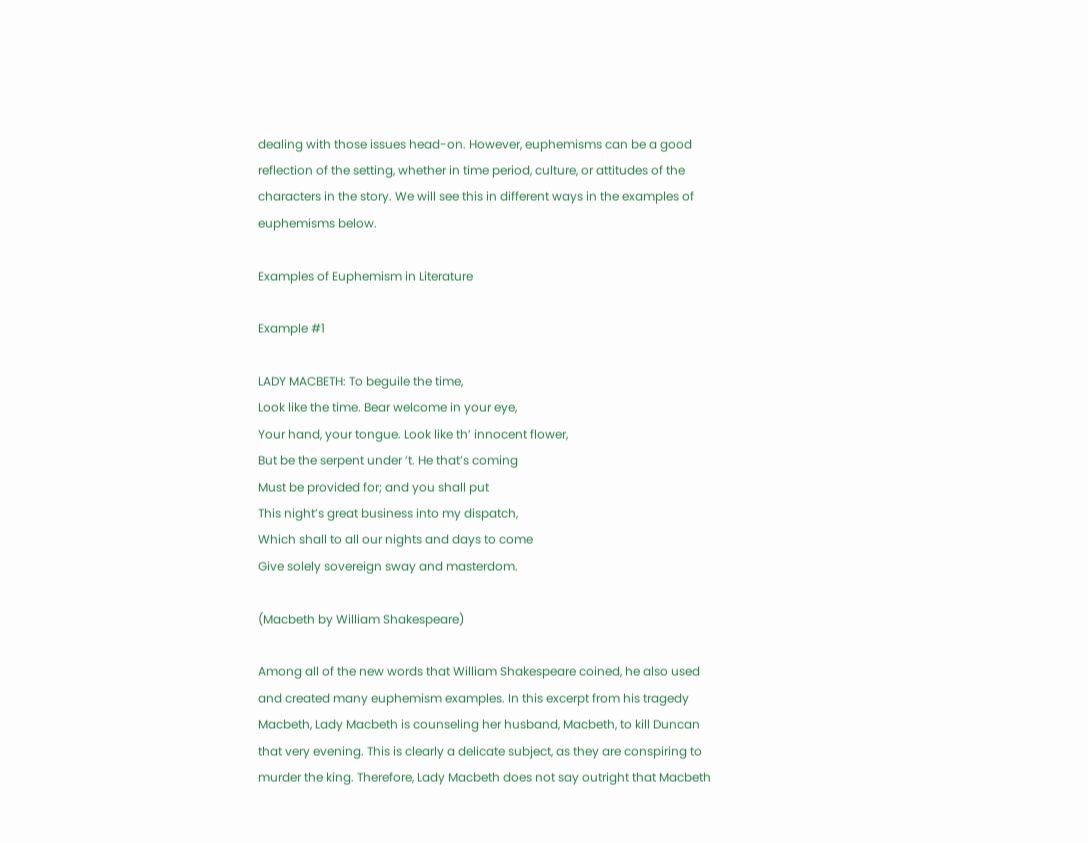dealing with those issues head-on. However, euphemisms can be a good reflection of the setting, whether in time period, culture, or attitudes of the characters in the story. We will see this in different ways in the examples of euphemisms below.

Examples of Euphemism in Literature

Example #1

LADY MACBETH: To beguile the time,
Look like the time. Bear welcome in your eye,
Your hand, your tongue. Look like th’ innocent flower,
But be the serpent under ’t. He that’s coming
Must be provided for; and you shall put
This night’s great business into my dispatch,
Which shall to all our nights and days to come
Give solely sovereign sway and masterdom.

(Macbeth by William Shakespeare)

Among all of the new words that William Shakespeare coined, he also used and created many euphemism examples. In this excerpt from his tragedy Macbeth, Lady Macbeth is counseling her husband, Macbeth, to kill Duncan that very evening. This is clearly a delicate subject, as they are conspiring to murder the king. Therefore, Lady Macbeth does not say outright that Macbeth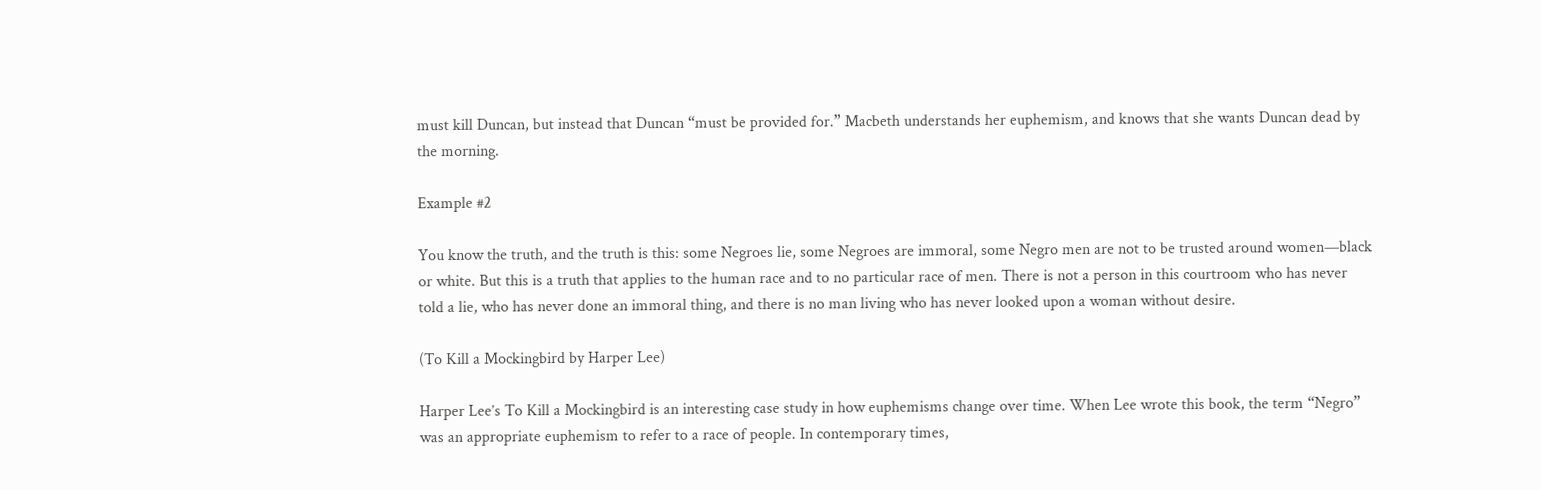must kill Duncan, but instead that Duncan “must be provided for.” Macbeth understands her euphemism, and knows that she wants Duncan dead by the morning.

Example #2

You know the truth, and the truth is this: some Negroes lie, some Negroes are immoral, some Negro men are not to be trusted around women—black or white. But this is a truth that applies to the human race and to no particular race of men. There is not a person in this courtroom who has never told a lie, who has never done an immoral thing, and there is no man living who has never looked upon a woman without desire.

(To Kill a Mockingbird by Harper Lee)

Harper Lee’s To Kill a Mockingbird is an interesting case study in how euphemisms change over time. When Lee wrote this book, the term “Negro” was an appropriate euphemism to refer to a race of people. In contemporary times,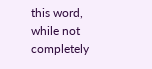this word, while not completely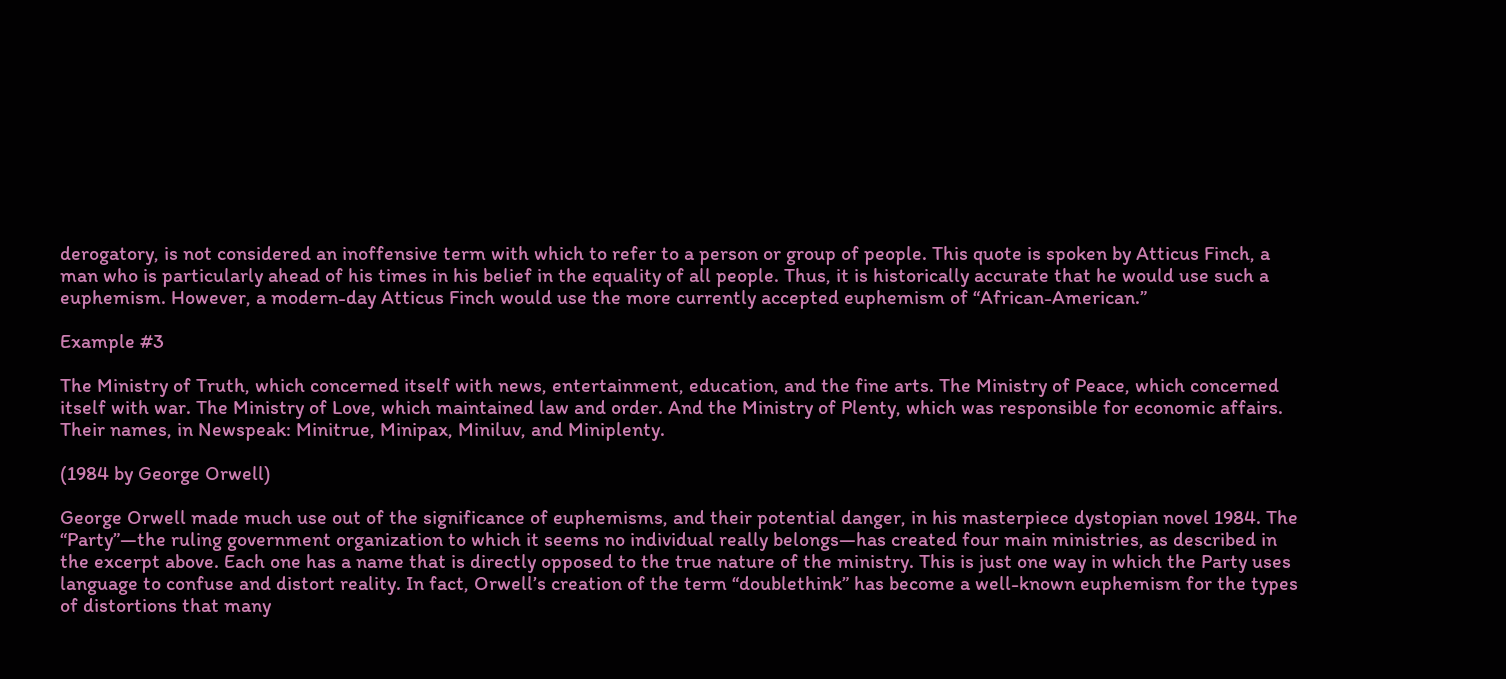derogatory, is not considered an inoffensive term with which to refer to a person or group of people. This quote is spoken by Atticus Finch, a man who is particularly ahead of his times in his belief in the equality of all people. Thus, it is historically accurate that he would use such a euphemism. However, a modern-day Atticus Finch would use the more currently accepted euphemism of “African-American.”

Example #3

The Ministry of Truth, which concerned itself with news, entertainment, education, and the fine arts. The Ministry of Peace, which concerned itself with war. The Ministry of Love, which maintained law and order. And the Ministry of Plenty, which was responsible for economic affairs. Their names, in Newspeak: Minitrue, Minipax, Miniluv, and Miniplenty.

(1984 by George Orwell)

George Orwell made much use out of the significance of euphemisms, and their potential danger, in his masterpiece dystopian novel 1984. The “Party”—the ruling government organization to which it seems no individual really belongs—has created four main ministries, as described in the excerpt above. Each one has a name that is directly opposed to the true nature of the ministry. This is just one way in which the Party uses language to confuse and distort reality. In fact, Orwell’s creation of the term “doublethink” has become a well-known euphemism for the types of distortions that many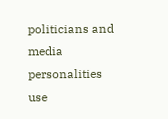politicians and media personalities use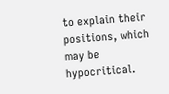to explain their positions, which may be hypocritical.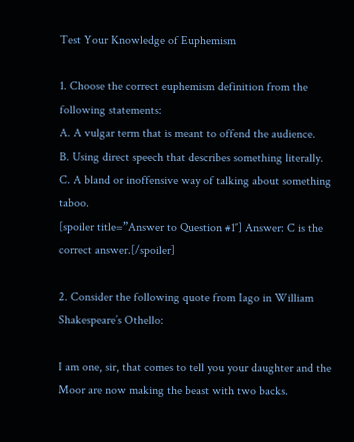Test Your Knowledge of Euphemism

1. Choose the correct euphemism definition from the following statements:
A. A vulgar term that is meant to offend the audience.
B. Using direct speech that describes something literally.
C. A bland or inoffensive way of talking about something taboo.
[spoiler title=”Answer to Question #1″] Answer: C is the correct answer.[/spoiler]

2. Consider the following quote from Iago in William Shakespeare’s Othello:

I am one, sir, that comes to tell you your daughter and the Moor are now making the beast with two backs.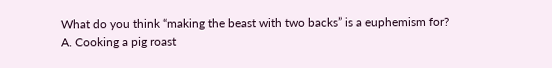What do you think “making the beast with two backs” is a euphemism for?
A. Cooking a pig roast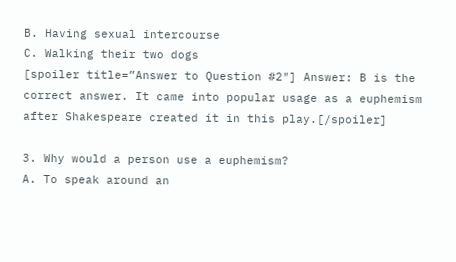B. Having sexual intercourse
C. Walking their two dogs
[spoiler title=”Answer to Question #2″] Answer: B is the correct answer. It came into popular usage as a euphemism after Shakespeare created it in this play.[/spoiler]

3. Why would a person use a euphemism?
A. To speak around an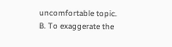uncomfortable topic.
B. To exaggerate the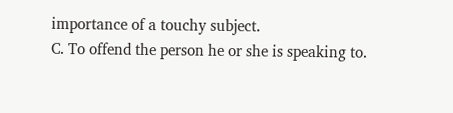importance of a touchy subject.
C. To offend the person he or she is speaking to.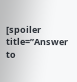[spoiler title=”Answer to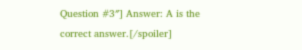Question #3″] Answer: A is the correct answer.[/spoiler]